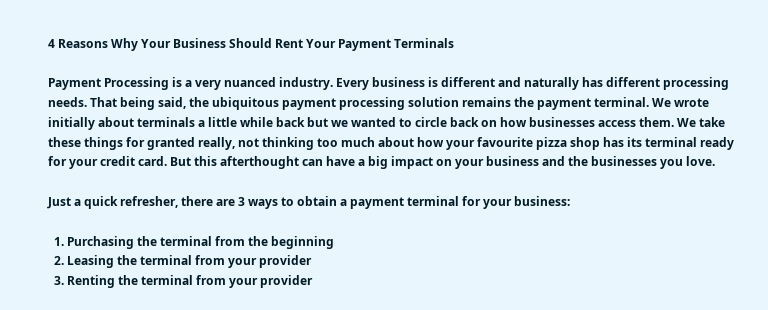4 Reasons Why Your Business Should Rent Your Payment Terminals

Payment Processing is a very nuanced industry. Every business is different and naturally has different processing needs. That being said, the ubiquitous payment processing solution remains the payment terminal. We wrote initially about terminals a little while back but we wanted to circle back on how businesses access them. We take these things for granted really, not thinking too much about how your favourite pizza shop has its terminal ready for your credit card. But this afterthought can have a big impact on your business and the businesses you love.

Just a quick refresher, there are 3 ways to obtain a payment terminal for your business:

  1. Purchasing the terminal from the beginning
  2. Leasing the terminal from your provider
  3. Renting the terminal from your provider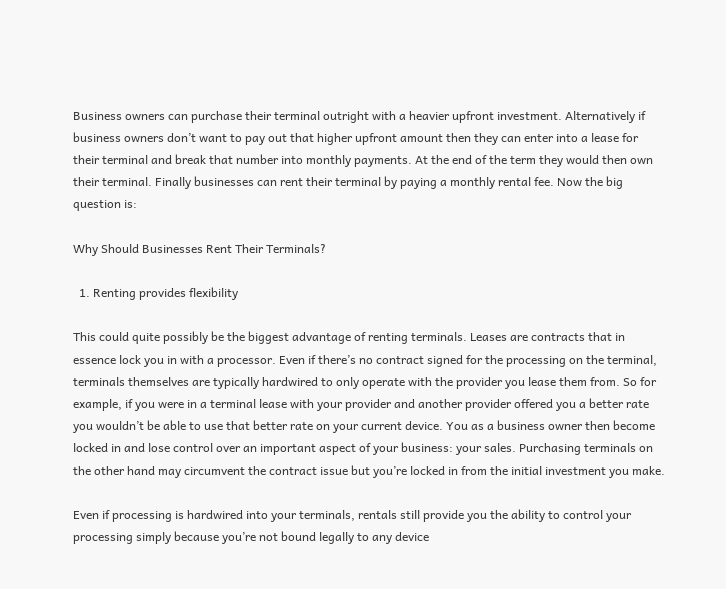Business owners can purchase their terminal outright with a heavier upfront investment. Alternatively if business owners don’t want to pay out that higher upfront amount then they can enter into a lease for their terminal and break that number into monthly payments. At the end of the term they would then own their terminal. Finally businesses can rent their terminal by paying a monthly rental fee. Now the big question is:

Why Should Businesses Rent Their Terminals?

  1. Renting provides flexibility

This could quite possibly be the biggest advantage of renting terminals. Leases are contracts that in essence lock you in with a processor. Even if there’s no contract signed for the processing on the terminal, terminals themselves are typically hardwired to only operate with the provider you lease them from. So for example, if you were in a terminal lease with your provider and another provider offered you a better rate you wouldn’t be able to use that better rate on your current device. You as a business owner then become locked in and lose control over an important aspect of your business: your sales. Purchasing terminals on the other hand may circumvent the contract issue but you’re locked in from the initial investment you make.

Even if processing is hardwired into your terminals, rentals still provide you the ability to control your processing simply because you’re not bound legally to any device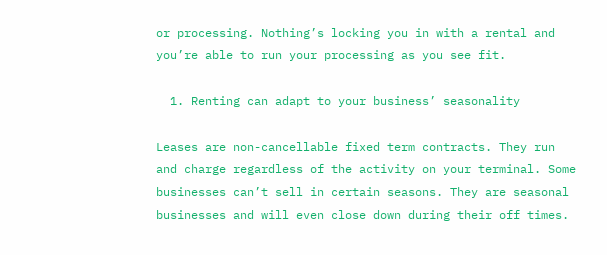or processing. Nothing’s locking you in with a rental and you’re able to run your processing as you see fit.

  1. Renting can adapt to your business’ seasonality

Leases are non-cancellable fixed term contracts. They run and charge regardless of the activity on your terminal. Some businesses can’t sell in certain seasons. They are seasonal businesses and will even close down during their off times.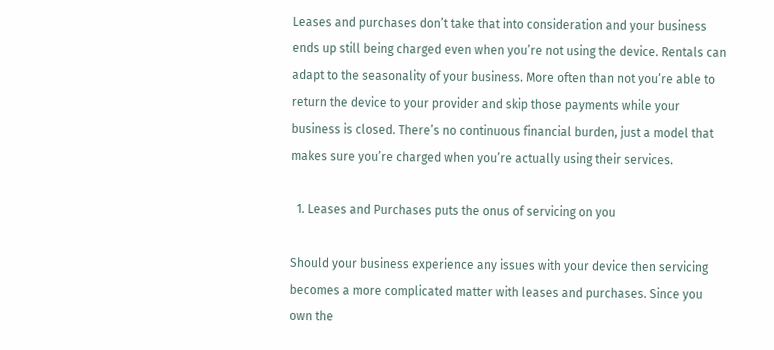Leases and purchases don’t take that into consideration and your business ends up still being charged even when you’re not using the device. Rentals can adapt to the seasonality of your business. More often than not you’re able to return the device to your provider and skip those payments while your business is closed. There’s no continuous financial burden, just a model that makes sure you’re charged when you’re actually using their services.

  1. Leases and Purchases puts the onus of servicing on you

Should your business experience any issues with your device then servicing becomes a more complicated matter with leases and purchases. Since you own the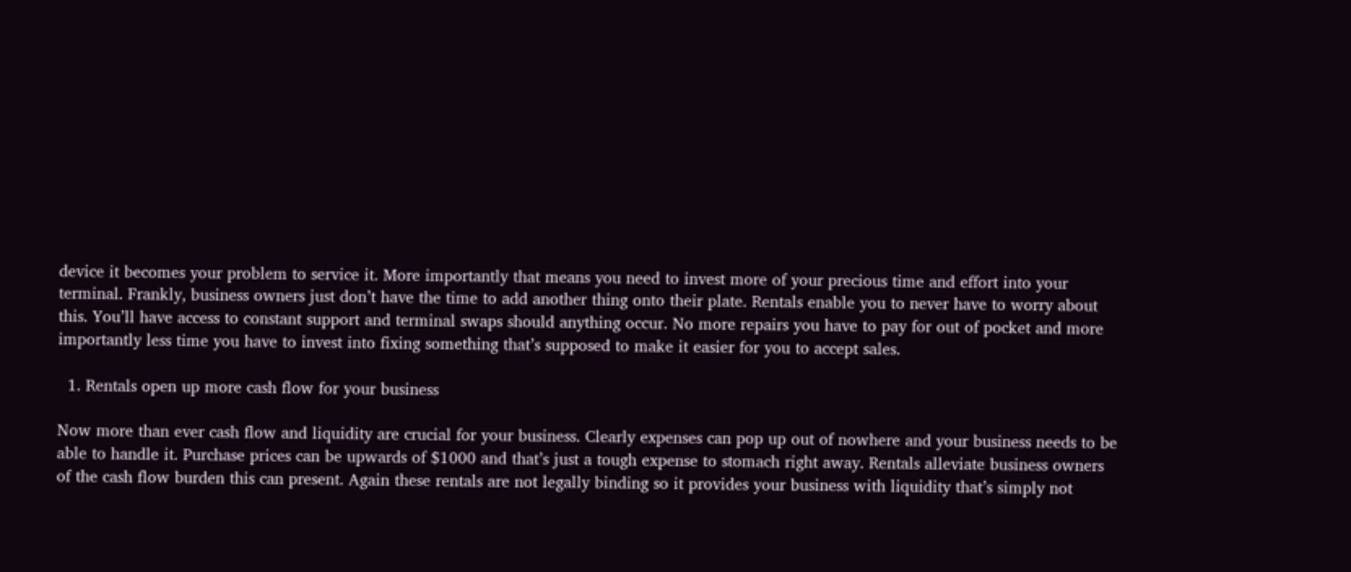device it becomes your problem to service it. More importantly that means you need to invest more of your precious time and effort into your terminal. Frankly, business owners just don’t have the time to add another thing onto their plate. Rentals enable you to never have to worry about this. You’ll have access to constant support and terminal swaps should anything occur. No more repairs you have to pay for out of pocket and more importantly less time you have to invest into fixing something that’s supposed to make it easier for you to accept sales.

  1. Rentals open up more cash flow for your business

Now more than ever cash flow and liquidity are crucial for your business. Clearly expenses can pop up out of nowhere and your business needs to be able to handle it. Purchase prices can be upwards of $1000 and that’s just a tough expense to stomach right away. Rentals alleviate business owners of the cash flow burden this can present. Again these rentals are not legally binding so it provides your business with liquidity that’s simply not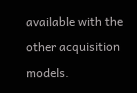available with the other acquisition models.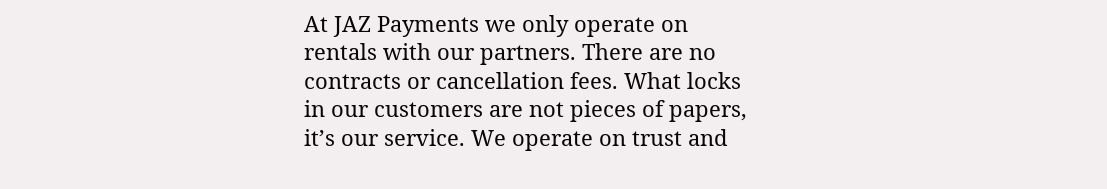At JAZ Payments we only operate on rentals with our partners. There are no contracts or cancellation fees. What locks in our customers are not pieces of papers, it’s our service. We operate on trust and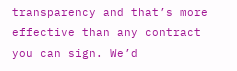transparency and that’s more effective than any contract you can sign. We’d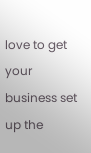love to get your business set up the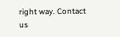right way. Contact us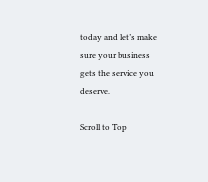today and let’s make sure your business gets the service you deserve.

Scroll to Top